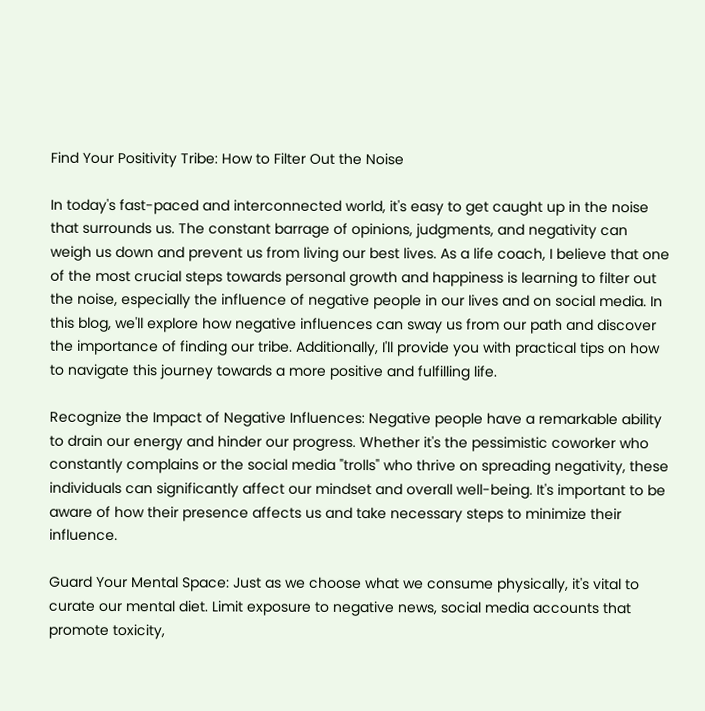Find Your Positivity Tribe: How to Filter Out the Noise

In today's fast-paced and interconnected world, it's easy to get caught up in the noise that surrounds us. The constant barrage of opinions, judgments, and negativity can weigh us down and prevent us from living our best lives. As a life coach, I believe that one of the most crucial steps towards personal growth and happiness is learning to filter out the noise, especially the influence of negative people in our lives and on social media. In this blog, we'll explore how negative influences can sway us from our path and discover the importance of finding our tribe. Additionally, I'll provide you with practical tips on how to navigate this journey towards a more positive and fulfilling life.

Recognize the Impact of Negative Influences: Negative people have a remarkable ability to drain our energy and hinder our progress. Whether it's the pessimistic coworker who constantly complains or the social media "trolls" who thrive on spreading negativity, these individuals can significantly affect our mindset and overall well-being. It's important to be aware of how their presence affects us and take necessary steps to minimize their influence.

Guard Your Mental Space: Just as we choose what we consume physically, it's vital to curate our mental diet. Limit exposure to negative news, social media accounts that promote toxicity,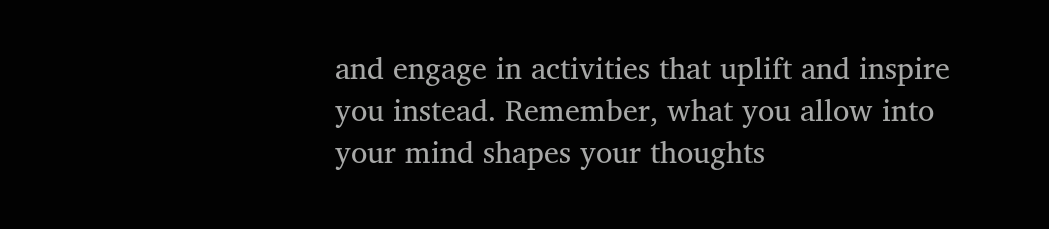and engage in activities that uplift and inspire you instead. Remember, what you allow into your mind shapes your thoughts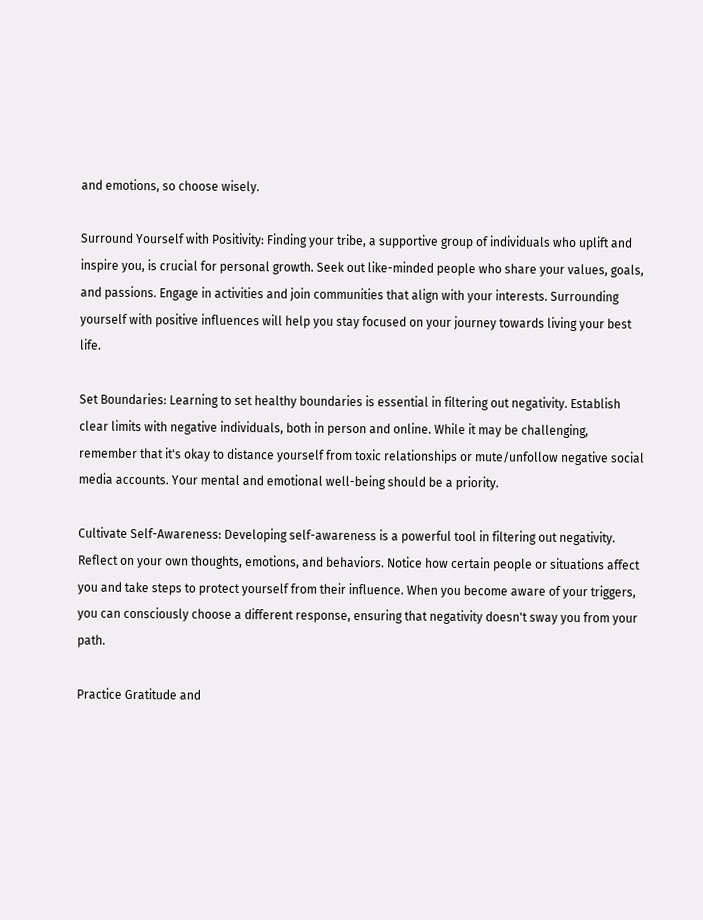and emotions, so choose wisely.

Surround Yourself with Positivity: Finding your tribe, a supportive group of individuals who uplift and inspire you, is crucial for personal growth. Seek out like-minded people who share your values, goals, and passions. Engage in activities and join communities that align with your interests. Surrounding yourself with positive influences will help you stay focused on your journey towards living your best life.

Set Boundaries: Learning to set healthy boundaries is essential in filtering out negativity. Establish clear limits with negative individuals, both in person and online. While it may be challenging, remember that it's okay to distance yourself from toxic relationships or mute/unfollow negative social media accounts. Your mental and emotional well-being should be a priority.

Cultivate Self-Awareness: Developing self-awareness is a powerful tool in filtering out negativity. Reflect on your own thoughts, emotions, and behaviors. Notice how certain people or situations affect you and take steps to protect yourself from their influence. When you become aware of your triggers, you can consciously choose a different response, ensuring that negativity doesn't sway you from your path.

Practice Gratitude and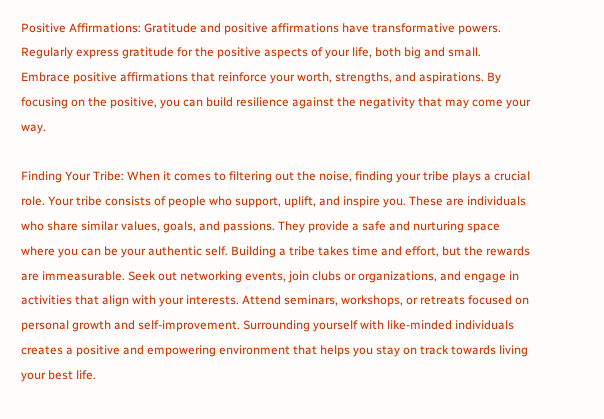Positive Affirmations: Gratitude and positive affirmations have transformative powers. Regularly express gratitude for the positive aspects of your life, both big and small. Embrace positive affirmations that reinforce your worth, strengths, and aspirations. By focusing on the positive, you can build resilience against the negativity that may come your way.

Finding Your Tribe: When it comes to filtering out the noise, finding your tribe plays a crucial role. Your tribe consists of people who support, uplift, and inspire you. These are individuals who share similar values, goals, and passions. They provide a safe and nurturing space where you can be your authentic self. Building a tribe takes time and effort, but the rewards are immeasurable. Seek out networking events, join clubs or organizations, and engage in activities that align with your interests. Attend seminars, workshops, or retreats focused on personal growth and self-improvement. Surrounding yourself with like-minded individuals creates a positive and empowering environment that helps you stay on track towards living your best life.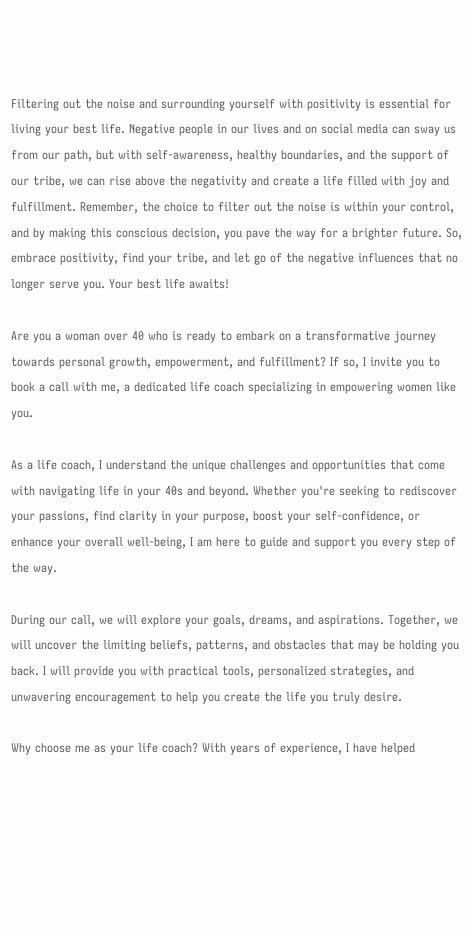Filtering out the noise and surrounding yourself with positivity is essential for living your best life. Negative people in our lives and on social media can sway us from our path, but with self-awareness, healthy boundaries, and the support of our tribe, we can rise above the negativity and create a life filled with joy and fulfillment. Remember, the choice to filter out the noise is within your control, and by making this conscious decision, you pave the way for a brighter future. So, embrace positivity, find your tribe, and let go of the negative influences that no longer serve you. Your best life awaits!

Are you a woman over 40 who is ready to embark on a transformative journey towards personal growth, empowerment, and fulfillment? If so, I invite you to book a call with me, a dedicated life coach specializing in empowering women like you.

As a life coach, I understand the unique challenges and opportunities that come with navigating life in your 40s and beyond. Whether you're seeking to rediscover your passions, find clarity in your purpose, boost your self-confidence, or enhance your overall well-being, I am here to guide and support you every step of the way.

During our call, we will explore your goals, dreams, and aspirations. Together, we will uncover the limiting beliefs, patterns, and obstacles that may be holding you back. I will provide you with practical tools, personalized strategies, and unwavering encouragement to help you create the life you truly desire.

Why choose me as your life coach? With years of experience, I have helped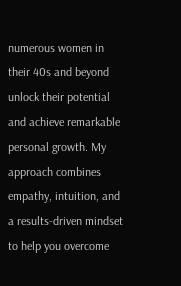numerous women in their 40s and beyond unlock their potential and achieve remarkable personal growth. My approach combines empathy, intuition, and a results-driven mindset to help you overcome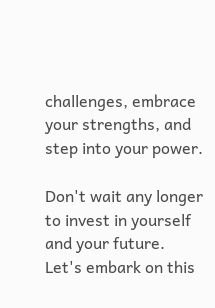challenges, embrace your strengths, and step into your power.

Don't wait any longer to invest in yourself and your future. Let's embark on this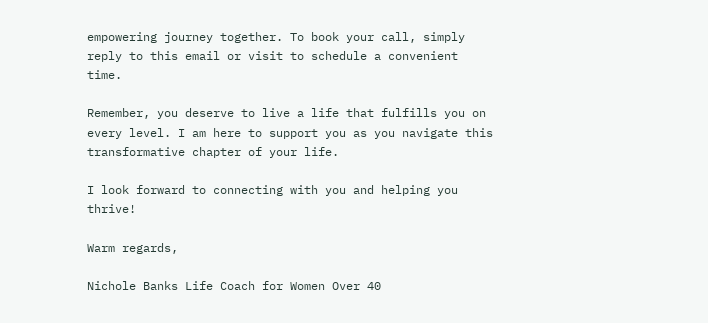empowering journey together. To book your call, simply reply to this email or visit to schedule a convenient time.

Remember, you deserve to live a life that fulfills you on every level. I am here to support you as you navigate this transformative chapter of your life.

I look forward to connecting with you and helping you thrive!

Warm regards,

Nichole Banks Life Coach for Women Over 40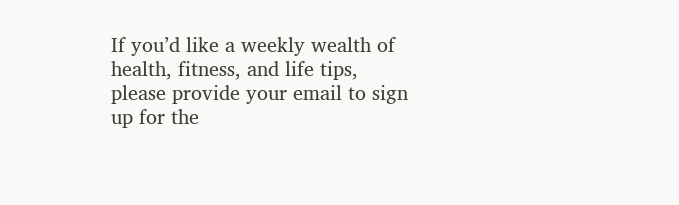If you’d like a weekly wealth of health, fitness, and life tips, please provide your email to sign up for the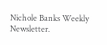Nichole Banks Weekly Newsletter.